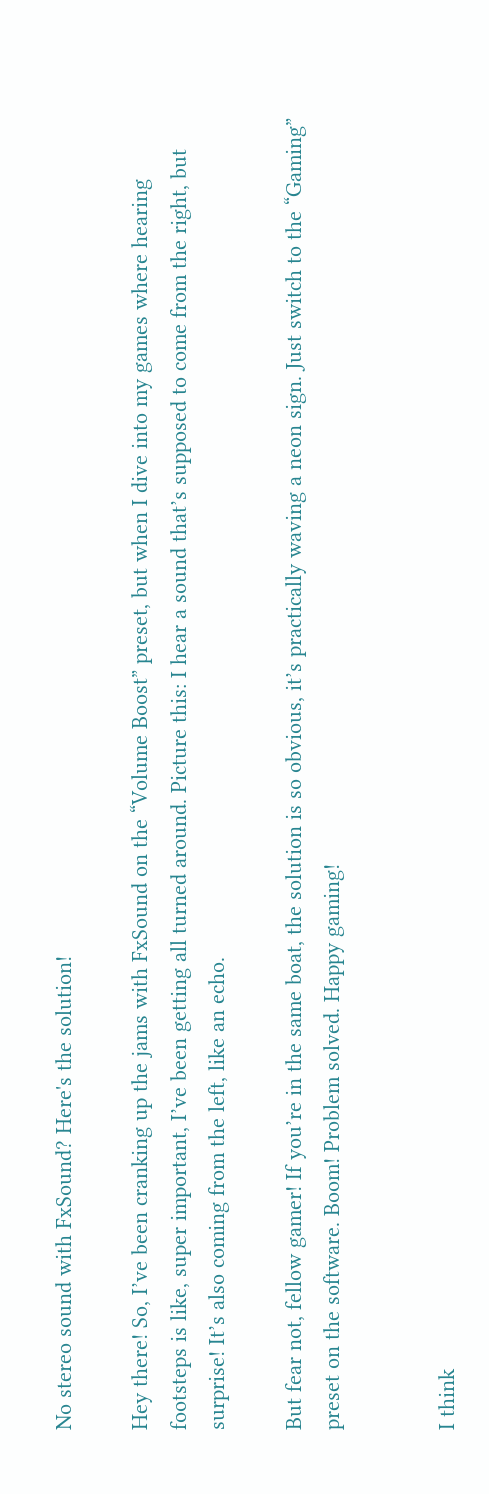No stereo sound with FxSound? Here's the solution!

Hey there! So, I’ve been cranking up the jams with FxSound on the “Volume Boost” preset, but when I dive into my games where hearing footsteps is like, super important, I’ve been getting all turned around. Picture this: I hear a sound that’s supposed to come from the right, but surprise! It’s also coming from the left, like an echo.

But fear not, fellow gamer! If you’re in the same boat, the solution is so obvious, it’s practically waving a neon sign. Just switch to the “Gaming” preset on the software. Boom! Problem solved. Happy gaming!


I think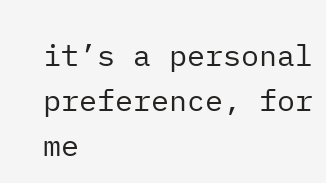it’s a personal preference, for me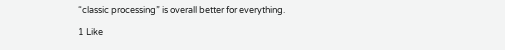“classic processing” is overall better for everything.

1 Like